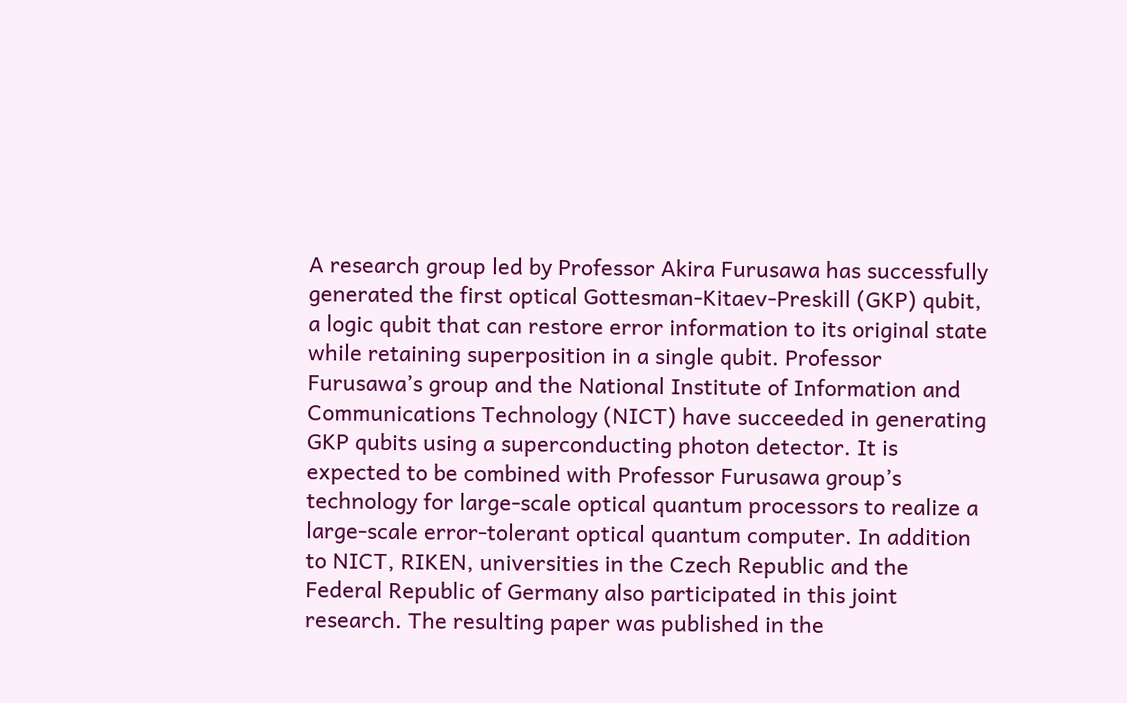A research group led by Professor Akira Furusawa has successfully generated the first optical Gottesman-Kitaev-Preskill (GKP) qubit, a logic qubit that can restore error information to its original state while retaining superposition in a single qubit. Professor Furusawa’s group and the National Institute of Information and Communications Technology (NICT) have succeeded in generating GKP qubits using a superconducting photon detector. It is expected to be combined with Professor Furusawa group’s technology for large-scale optical quantum processors to realize a large-scale error-tolerant optical quantum computer. In addition to NICT, RIKEN, universities in the Czech Republic and the Federal Republic of Germany also participated in this joint research. The resulting paper was published in the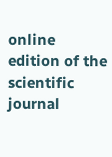online edition of the scientific journal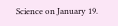Science on January 19.